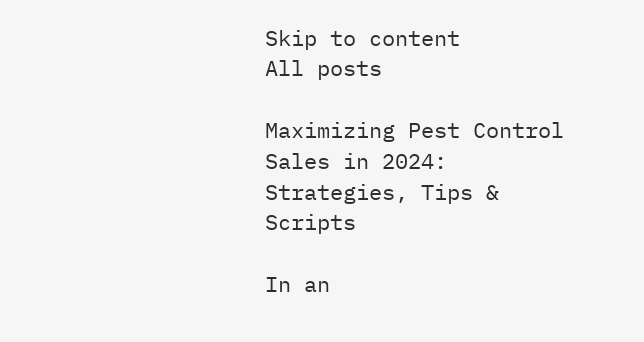Skip to content
All posts

Maximizing Pest Control Sales in 2024: Strategies, Tips & Scripts

In an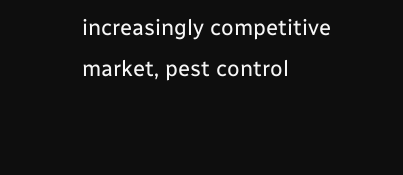increasingly competitive market, pest control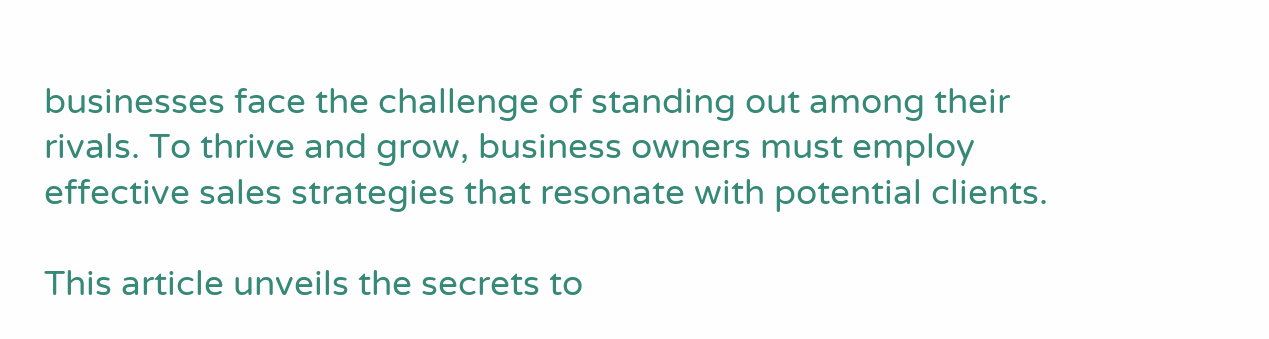businesses face the challenge of standing out among their rivals. To thrive and grow, business owners must employ effective sales strategies that resonate with potential clients.

This article unveils the secrets to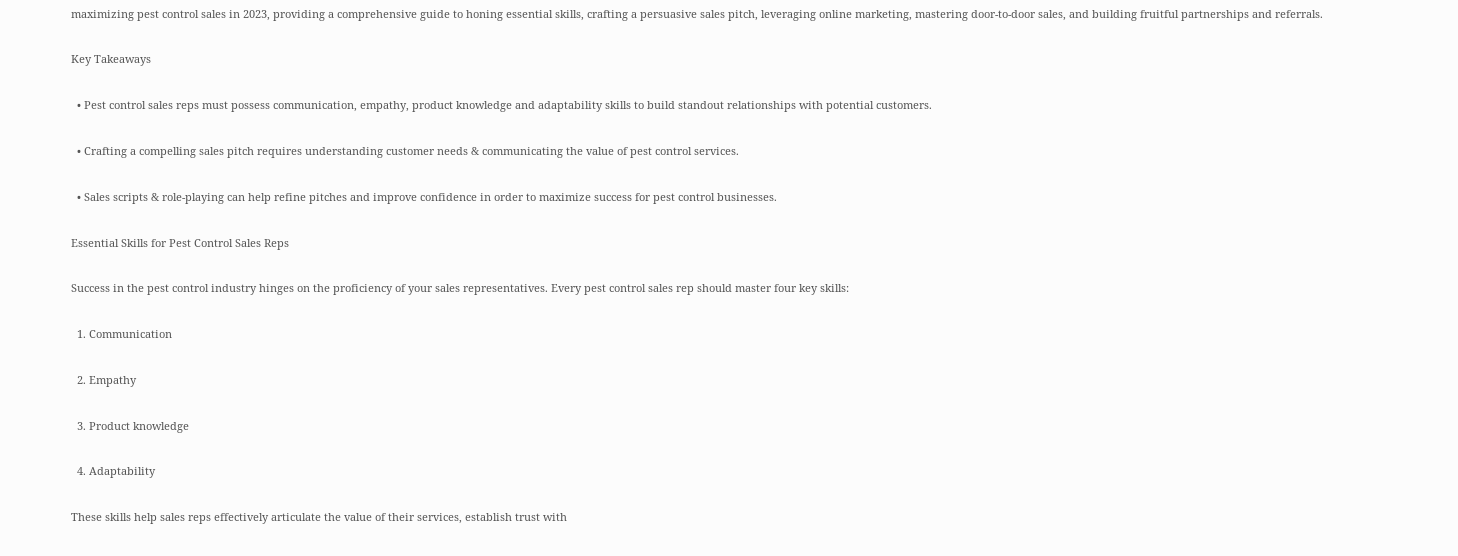maximizing pest control sales in 2023, providing a comprehensive guide to honing essential skills, crafting a persuasive sales pitch, leveraging online marketing, mastering door-to-door sales, and building fruitful partnerships and referrals.

Key Takeaways

  • Pest control sales reps must possess communication, empathy, product knowledge and adaptability skills to build standout relationships with potential customers.

  • Crafting a compelling sales pitch requires understanding customer needs & communicating the value of pest control services.

  • Sales scripts & role-playing can help refine pitches and improve confidence in order to maximize success for pest control businesses.

Essential Skills for Pest Control Sales Reps

Success in the pest control industry hinges on the proficiency of your sales representatives. Every pest control sales rep should master four key skills:

  1. Communication

  2. Empathy

  3. Product knowledge

  4. Adaptability

These skills help sales reps effectively articulate the value of their services, establish trust with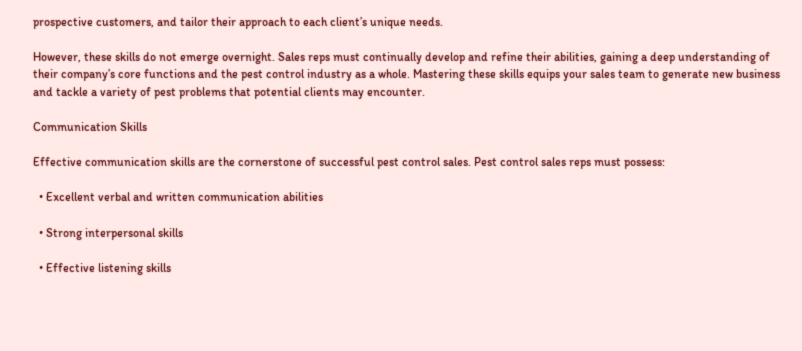prospective customers, and tailor their approach to each client’s unique needs.

However, these skills do not emerge overnight. Sales reps must continually develop and refine their abilities, gaining a deep understanding of their company’s core functions and the pest control industry as a whole. Mastering these skills equips your sales team to generate new business and tackle a variety of pest problems that potential clients may encounter.

Communication Skills

Effective communication skills are the cornerstone of successful pest control sales. Pest control sales reps must possess:

  • Excellent verbal and written communication abilities

  • Strong interpersonal skills

  • Effective listening skills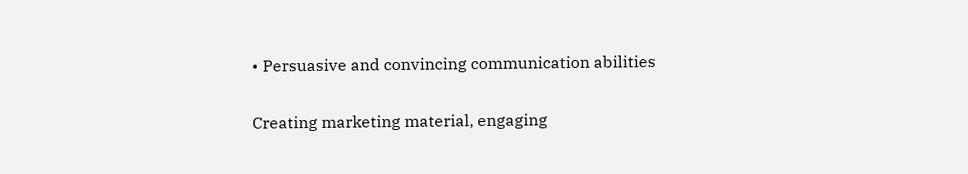• Persuasive and convincing communication abilities

Creating marketing material, engaging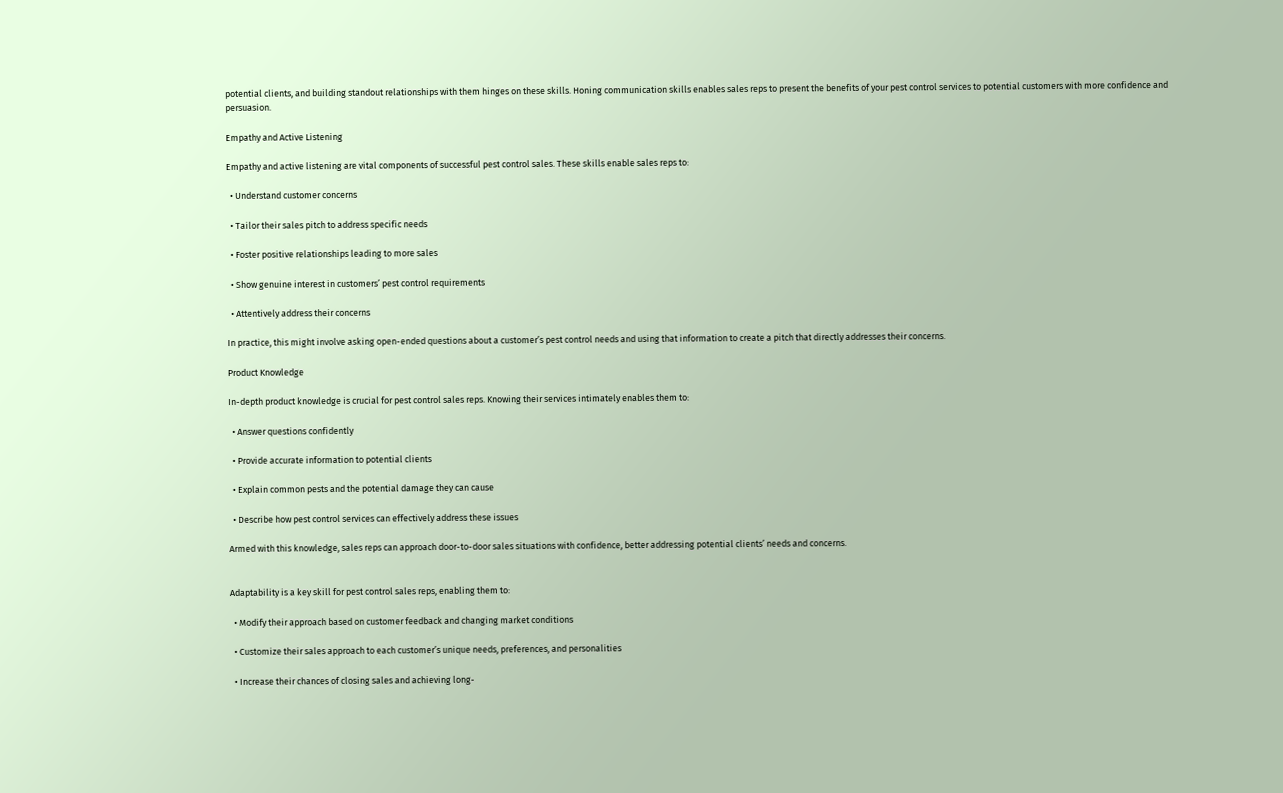potential clients, and building standout relationships with them hinges on these skills. Honing communication skills enables sales reps to present the benefits of your pest control services to potential customers with more confidence and persuasion.

Empathy and Active Listening

Empathy and active listening are vital components of successful pest control sales. These skills enable sales reps to:

  • Understand customer concerns

  • Tailor their sales pitch to address specific needs

  • Foster positive relationships leading to more sales

  • Show genuine interest in customers’ pest control requirements

  • Attentively address their concerns

In practice, this might involve asking open-ended questions about a customer’s pest control needs and using that information to create a pitch that directly addresses their concerns.

Product Knowledge

In-depth product knowledge is crucial for pest control sales reps. Knowing their services intimately enables them to:

  • Answer questions confidently

  • Provide accurate information to potential clients

  • Explain common pests and the potential damage they can cause

  • Describe how pest control services can effectively address these issues

Armed with this knowledge, sales reps can approach door-to-door sales situations with confidence, better addressing potential clients’ needs and concerns.


Adaptability is a key skill for pest control sales reps, enabling them to:

  • Modify their approach based on customer feedback and changing market conditions

  • Customize their sales approach to each customer’s unique needs, preferences, and personalities

  • Increase their chances of closing sales and achieving long-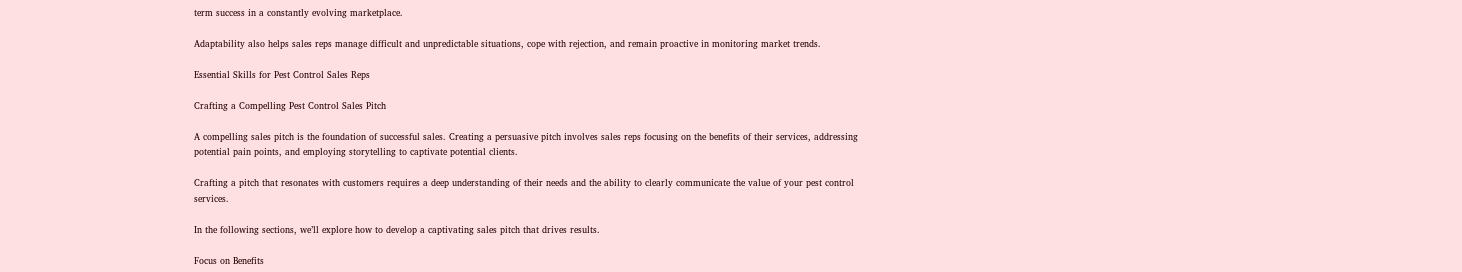term success in a constantly evolving marketplace.

Adaptability also helps sales reps manage difficult and unpredictable situations, cope with rejection, and remain proactive in monitoring market trends.

Essential Skills for Pest Control Sales Reps

Crafting a Compelling Pest Control Sales Pitch

A compelling sales pitch is the foundation of successful sales. Creating a persuasive pitch involves sales reps focusing on the benefits of their services, addressing potential pain points, and employing storytelling to captivate potential clients.

Crafting a pitch that resonates with customers requires a deep understanding of their needs and the ability to clearly communicate the value of your pest control services.

In the following sections, we’ll explore how to develop a captivating sales pitch that drives results.

Focus on Benefits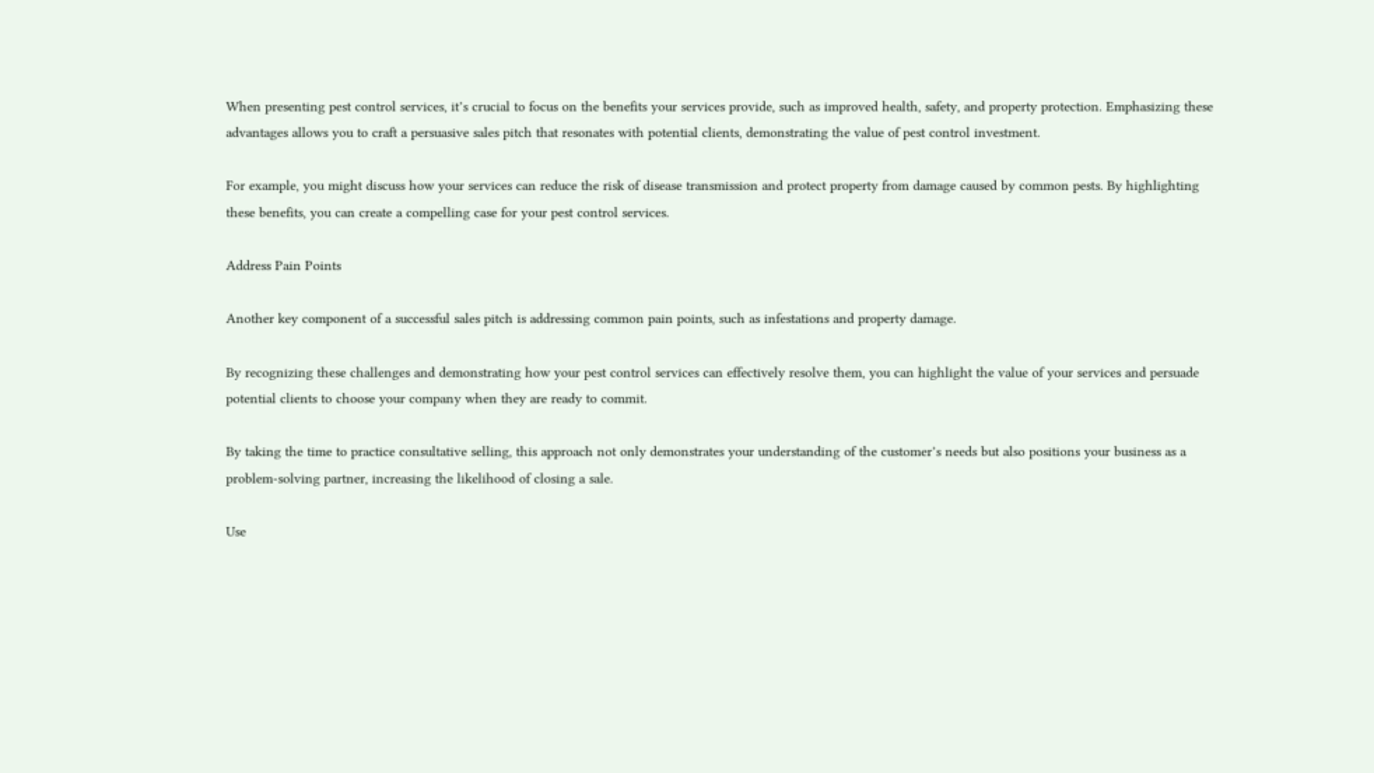When presenting pest control services, it’s crucial to focus on the benefits your services provide, such as improved health, safety, and property protection. Emphasizing these advantages allows you to craft a persuasive sales pitch that resonates with potential clients, demonstrating the value of pest control investment.

For example, you might discuss how your services can reduce the risk of disease transmission and protect property from damage caused by common pests. By highlighting these benefits, you can create a compelling case for your pest control services.

Address Pain Points

Another key component of a successful sales pitch is addressing common pain points, such as infestations and property damage.

By recognizing these challenges and demonstrating how your pest control services can effectively resolve them, you can highlight the value of your services and persuade potential clients to choose your company when they are ready to commit.

By taking the time to practice consultative selling, this approach not only demonstrates your understanding of the customer’s needs but also positions your business as a problem-solving partner, increasing the likelihood of closing a sale.

Use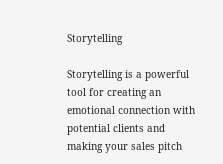Storytelling

Storytelling is a powerful tool for creating an emotional connection with potential clients and making your sales pitch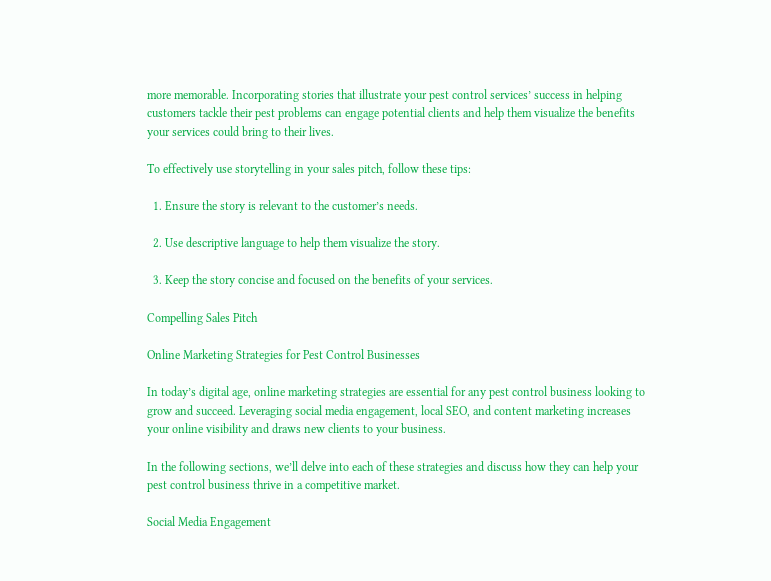more memorable. Incorporating stories that illustrate your pest control services’ success in helping customers tackle their pest problems can engage potential clients and help them visualize the benefits your services could bring to their lives.

To effectively use storytelling in your sales pitch, follow these tips:

  1. Ensure the story is relevant to the customer’s needs.

  2. Use descriptive language to help them visualize the story.

  3. Keep the story concise and focused on the benefits of your services.

Compelling Sales Pitch

Online Marketing Strategies for Pest Control Businesses

In today’s digital age, online marketing strategies are essential for any pest control business looking to grow and succeed. Leveraging social media engagement, local SEO, and content marketing increases your online visibility and draws new clients to your business.

In the following sections, we’ll delve into each of these strategies and discuss how they can help your pest control business thrive in a competitive market.

Social Media Engagement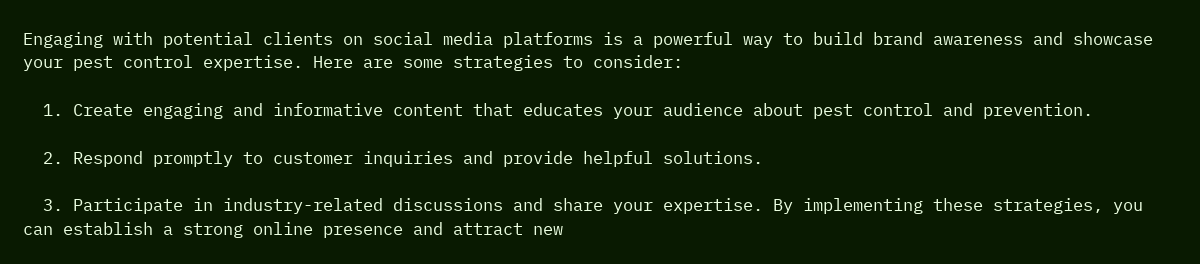Engaging with potential clients on social media platforms is a powerful way to build brand awareness and showcase your pest control expertise. Here are some strategies to consider:

  1. Create engaging and informative content that educates your audience about pest control and prevention.

  2. Respond promptly to customer inquiries and provide helpful solutions.

  3. Participate in industry-related discussions and share your expertise. By implementing these strategies, you can establish a strong online presence and attract new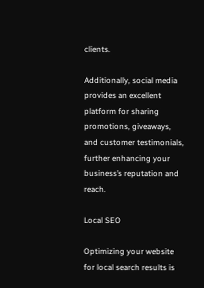clients.

Additionally, social media provides an excellent platform for sharing promotions, giveaways, and customer testimonials, further enhancing your business’s reputation and reach.

Local SEO

Optimizing your website for local search results is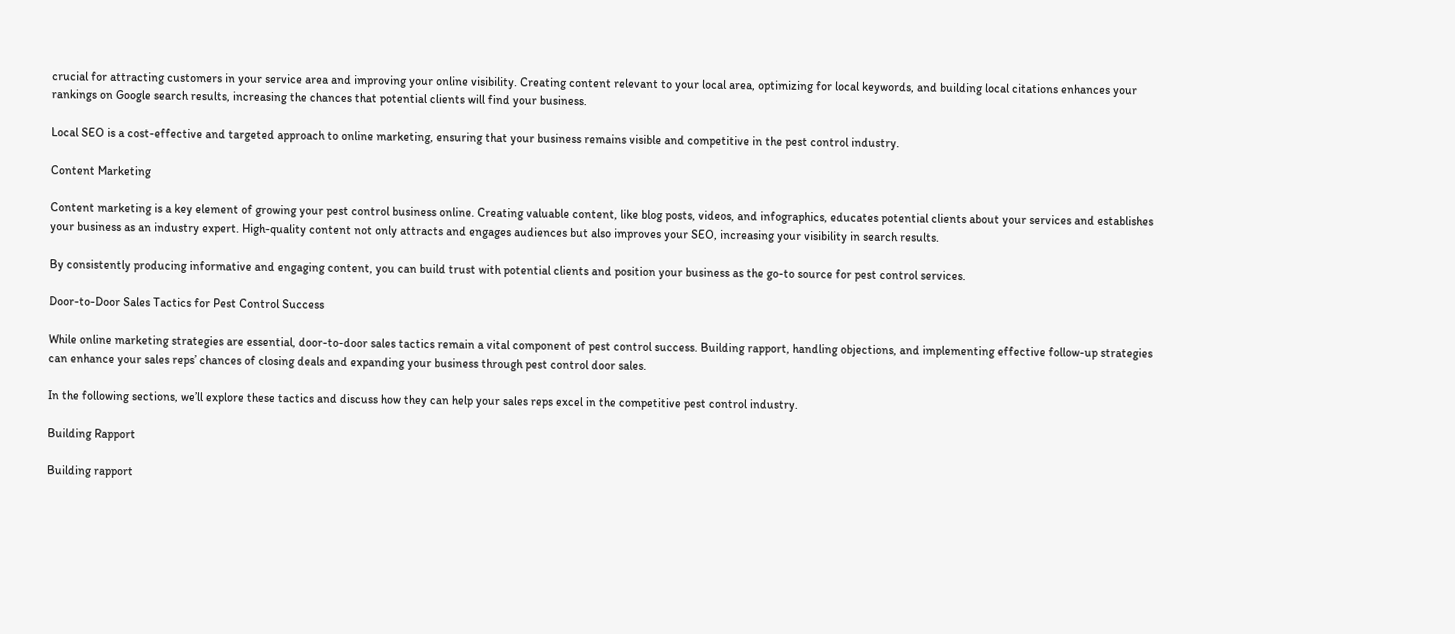crucial for attracting customers in your service area and improving your online visibility. Creating content relevant to your local area, optimizing for local keywords, and building local citations enhances your rankings on Google search results, increasing the chances that potential clients will find your business.

Local SEO is a cost-effective and targeted approach to online marketing, ensuring that your business remains visible and competitive in the pest control industry.

Content Marketing

Content marketing is a key element of growing your pest control business online. Creating valuable content, like blog posts, videos, and infographics, educates potential clients about your services and establishes your business as an industry expert. High-quality content not only attracts and engages audiences but also improves your SEO, increasing your visibility in search results.

By consistently producing informative and engaging content, you can build trust with potential clients and position your business as the go-to source for pest control services.

Door-to-Door Sales Tactics for Pest Control Success

While online marketing strategies are essential, door-to-door sales tactics remain a vital component of pest control success. Building rapport, handling objections, and implementing effective follow-up strategies can enhance your sales reps’ chances of closing deals and expanding your business through pest control door sales.

In the following sections, we’ll explore these tactics and discuss how they can help your sales reps excel in the competitive pest control industry.

Building Rapport

Building rapport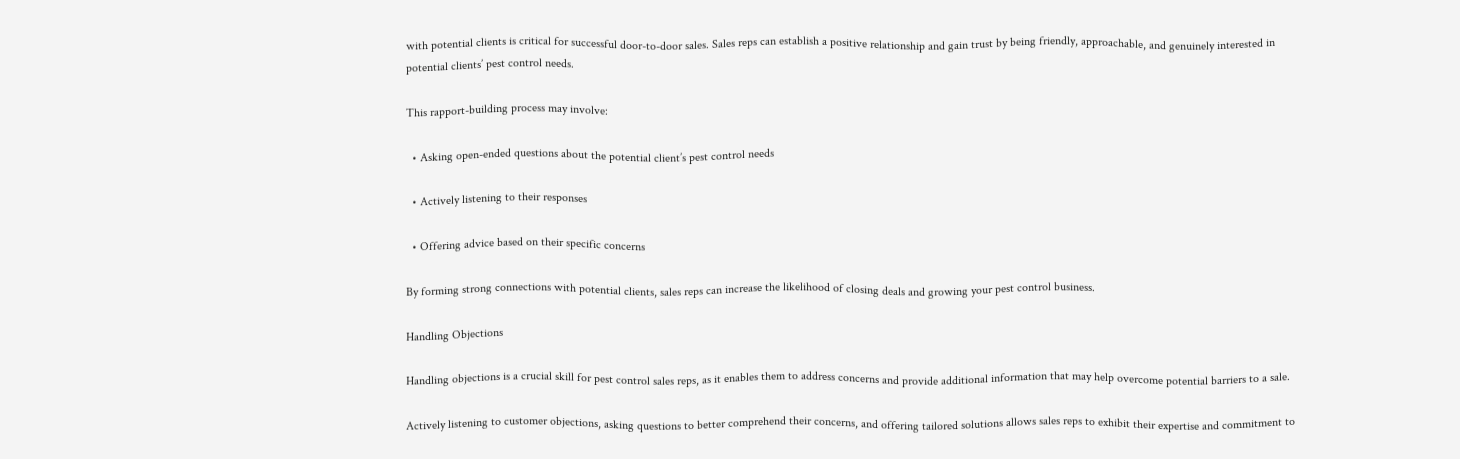with potential clients is critical for successful door-to-door sales. Sales reps can establish a positive relationship and gain trust by being friendly, approachable, and genuinely interested in potential clients’ pest control needs.

This rapport-building process may involve:

  • Asking open-ended questions about the potential client’s pest control needs

  • Actively listening to their responses

  • Offering advice based on their specific concerns

By forming strong connections with potential clients, sales reps can increase the likelihood of closing deals and growing your pest control business.

Handling Objections

Handling objections is a crucial skill for pest control sales reps, as it enables them to address concerns and provide additional information that may help overcome potential barriers to a sale.

Actively listening to customer objections, asking questions to better comprehend their concerns, and offering tailored solutions allows sales reps to exhibit their expertise and commitment to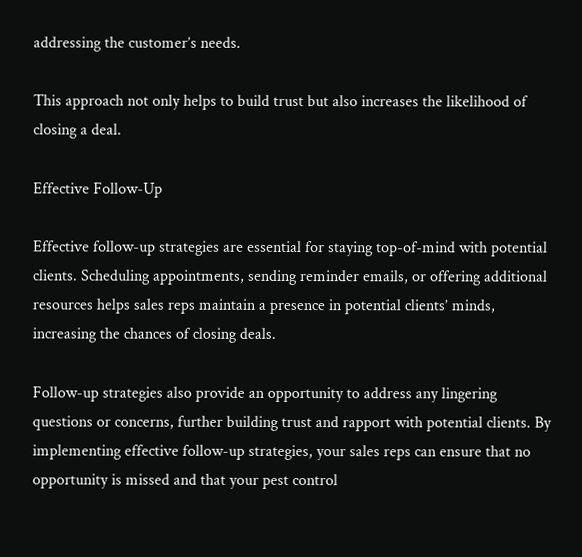addressing the customer’s needs.

This approach not only helps to build trust but also increases the likelihood of closing a deal.

Effective Follow-Up

Effective follow-up strategies are essential for staying top-of-mind with potential clients. Scheduling appointments, sending reminder emails, or offering additional resources helps sales reps maintain a presence in potential clients’ minds, increasing the chances of closing deals.

Follow-up strategies also provide an opportunity to address any lingering questions or concerns, further building trust and rapport with potential clients. By implementing effective follow-up strategies, your sales reps can ensure that no opportunity is missed and that your pest control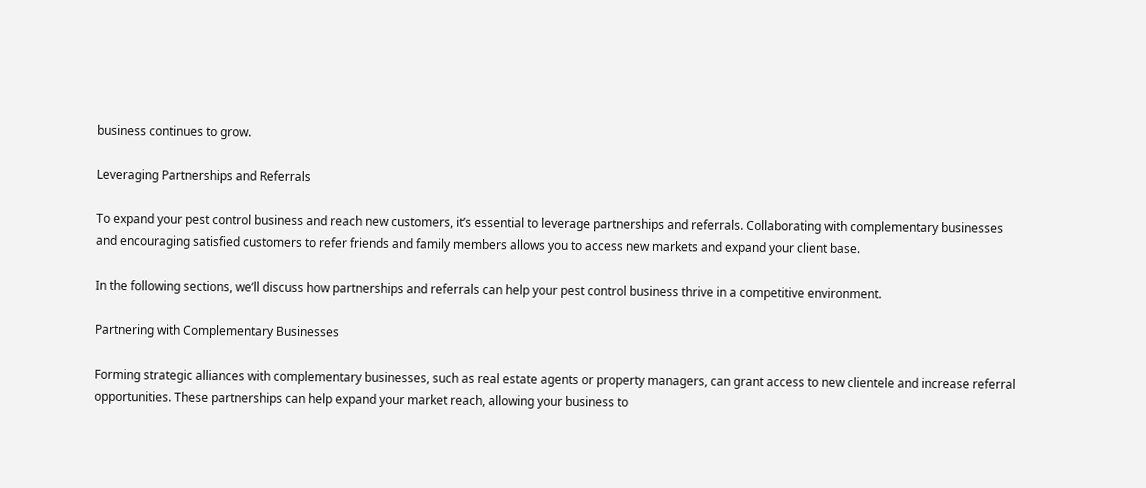business continues to grow.

Leveraging Partnerships and Referrals

To expand your pest control business and reach new customers, it’s essential to leverage partnerships and referrals. Collaborating with complementary businesses and encouraging satisfied customers to refer friends and family members allows you to access new markets and expand your client base.

In the following sections, we’ll discuss how partnerships and referrals can help your pest control business thrive in a competitive environment.

Partnering with Complementary Businesses

Forming strategic alliances with complementary businesses, such as real estate agents or property managers, can grant access to new clientele and increase referral opportunities. These partnerships can help expand your market reach, allowing your business to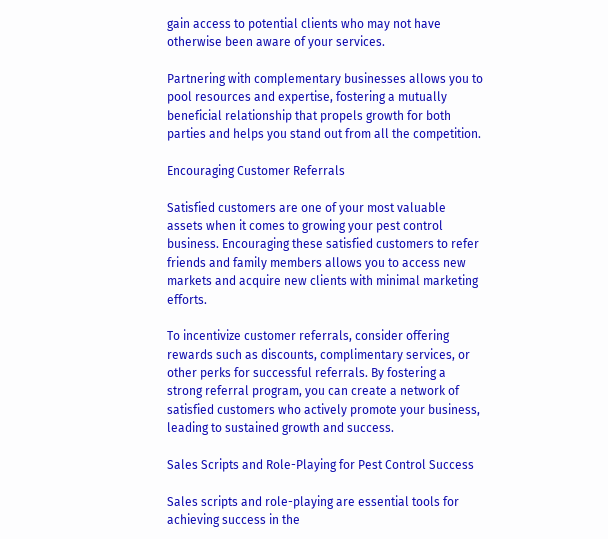gain access to potential clients who may not have otherwise been aware of your services.

Partnering with complementary businesses allows you to pool resources and expertise, fostering a mutually beneficial relationship that propels growth for both parties and helps you stand out from all the competition.

Encouraging Customer Referrals

Satisfied customers are one of your most valuable assets when it comes to growing your pest control business. Encouraging these satisfied customers to refer friends and family members allows you to access new markets and acquire new clients with minimal marketing efforts.

To incentivize customer referrals, consider offering rewards such as discounts, complimentary services, or other perks for successful referrals. By fostering a strong referral program, you can create a network of satisfied customers who actively promote your business, leading to sustained growth and success.

Sales Scripts and Role-Playing for Pest Control Success

Sales scripts and role-playing are essential tools for achieving success in the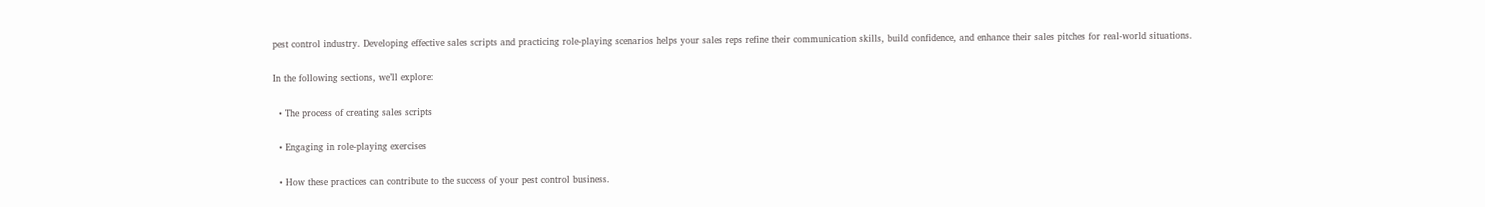pest control industry. Developing effective sales scripts and practicing role-playing scenarios helps your sales reps refine their communication skills, build confidence, and enhance their sales pitches for real-world situations.

In the following sections, we’ll explore:

  • The process of creating sales scripts

  • Engaging in role-playing exercises

  • How these practices can contribute to the success of your pest control business.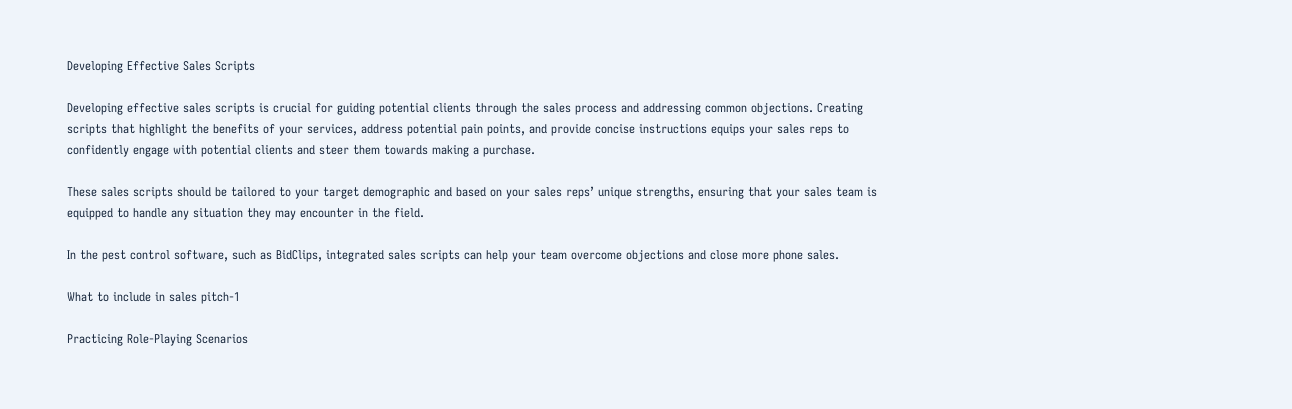Developing Effective Sales Scripts

Developing effective sales scripts is crucial for guiding potential clients through the sales process and addressing common objections. Creating scripts that highlight the benefits of your services, address potential pain points, and provide concise instructions equips your sales reps to confidently engage with potential clients and steer them towards making a purchase.

These sales scripts should be tailored to your target demographic and based on your sales reps’ unique strengths, ensuring that your sales team is equipped to handle any situation they may encounter in the field.

In the pest control software, such as BidClips, integrated sales scripts can help your team overcome objections and close more phone sales.

What to include in sales pitch-1

Practicing Role-Playing Scenarios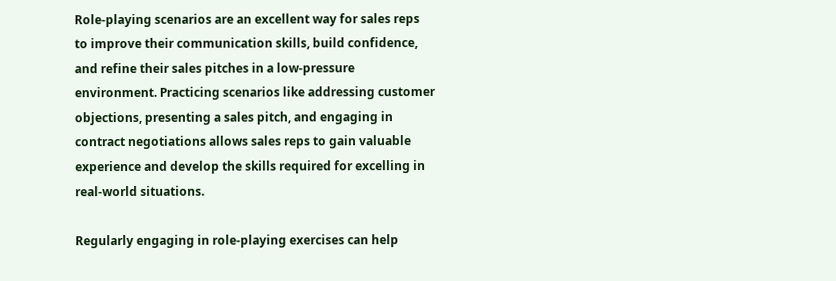Role-playing scenarios are an excellent way for sales reps to improve their communication skills, build confidence, and refine their sales pitches in a low-pressure environment. Practicing scenarios like addressing customer objections, presenting a sales pitch, and engaging in contract negotiations allows sales reps to gain valuable experience and develop the skills required for excelling in real-world situations.

Regularly engaging in role-playing exercises can help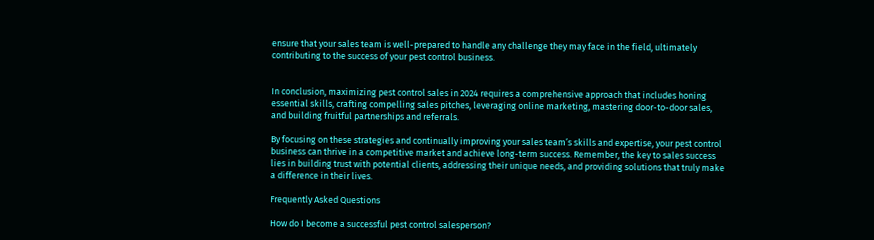ensure that your sales team is well-prepared to handle any challenge they may face in the field, ultimately contributing to the success of your pest control business.


In conclusion, maximizing pest control sales in 2024 requires a comprehensive approach that includes honing essential skills, crafting compelling sales pitches, leveraging online marketing, mastering door-to-door sales, and building fruitful partnerships and referrals.

By focusing on these strategies and continually improving your sales team’s skills and expertise, your pest control business can thrive in a competitive market and achieve long-term success. Remember, the key to sales success lies in building trust with potential clients, addressing their unique needs, and providing solutions that truly make a difference in their lives.

Frequently Asked Questions

How do I become a successful pest control salesperson?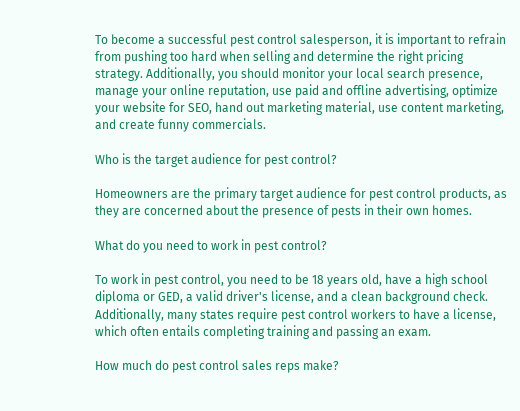To become a successful pest control salesperson, it is important to refrain from pushing too hard when selling and determine the right pricing strategy. Additionally, you should monitor your local search presence, manage your online reputation, use paid and offline advertising, optimize your website for SEO, hand out marketing material, use content marketing, and create funny commercials.

Who is the target audience for pest control?

Homeowners are the primary target audience for pest control products, as they are concerned about the presence of pests in their own homes.

What do you need to work in pest control?

To work in pest control, you need to be 18 years old, have a high school diploma or GED, a valid driver's license, and a clean background check. Additionally, many states require pest control workers to have a license, which often entails completing training and passing an exam.

How much do pest control sales reps make?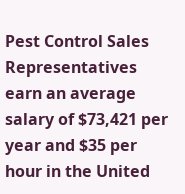Pest Control Sales Representatives earn an average salary of $73,421 per year and $35 per hour in the United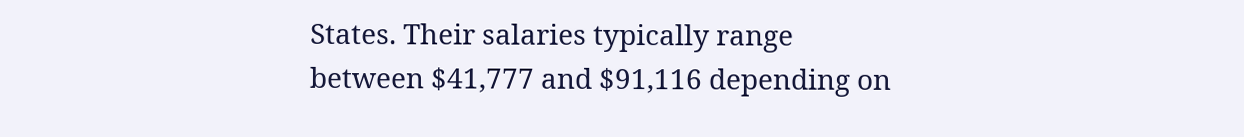States. Their salaries typically range between $41,777 and $91,116 depending on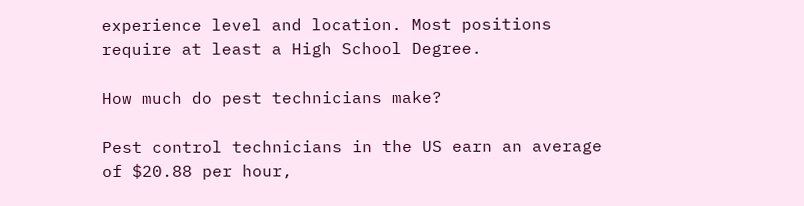experience level and location. Most positions require at least a High School Degree.

How much do pest technicians make?

Pest control technicians in the US earn an average of $20.88 per hour,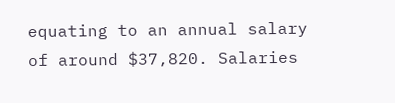equating to an annual salary of around $37,820. Salaries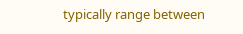typically range between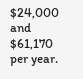$24,000 and $61,170 per year.